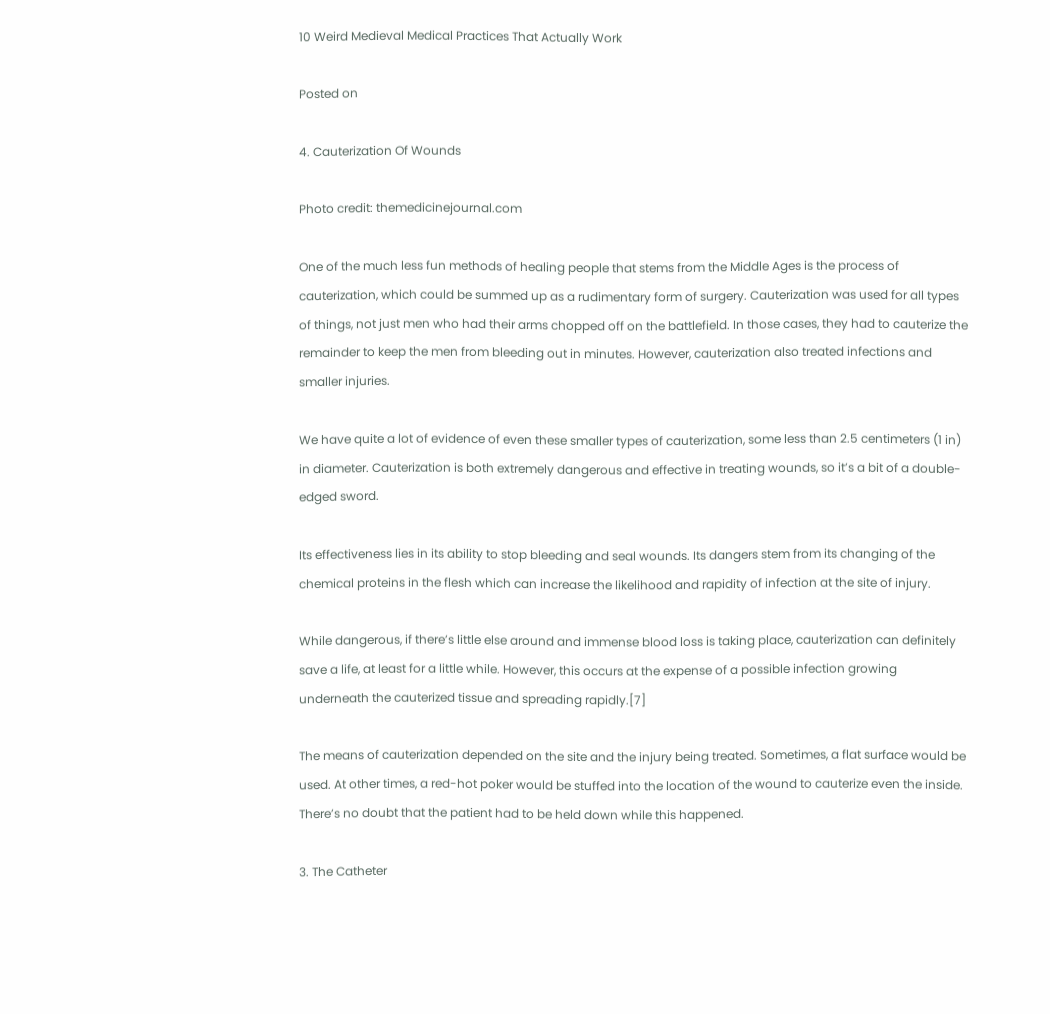10 Weird Medieval Medical Practices That Actually Work

Posted on

4. Cauterization Of Wounds

Photo credit: themedicinejournal.com

One of the much less fun methods of healing people that stems from the Middle Ages is the process of cauterization, which could be summed up as a rudimentary form of surgery. Cauterization was used for all types of things, not just men who had their arms chopped off on the battlefield. In those cases, they had to cauterize the remainder to keep the men from bleeding out in minutes. However, cauterization also treated infections and smaller injuries.

We have quite a lot of evidence of even these smaller types of cauterization, some less than 2.5 centimeters (1 in) in diameter. Cauterization is both extremely dangerous and effective in treating wounds, so it’s a bit of a double-edged sword.

Its effectiveness lies in its ability to stop bleeding and seal wounds. Its dangers stem from its changing of the chemical proteins in the flesh which can increase the likelihood and rapidity of infection at the site of injury.

While dangerous, if there’s little else around and immense blood loss is taking place, cauterization can definitely save a life, at least for a little while. However, this occurs at the expense of a possible infection growing underneath the cauterized tissue and spreading rapidly.[7]

The means of cauterization depended on the site and the injury being treated. Sometimes, a flat surface would be used. At other times, a red-hot poker would be stuffed into the location of the wound to cauterize even the inside. There’s no doubt that the patient had to be held down while this happened.

3. The Catheter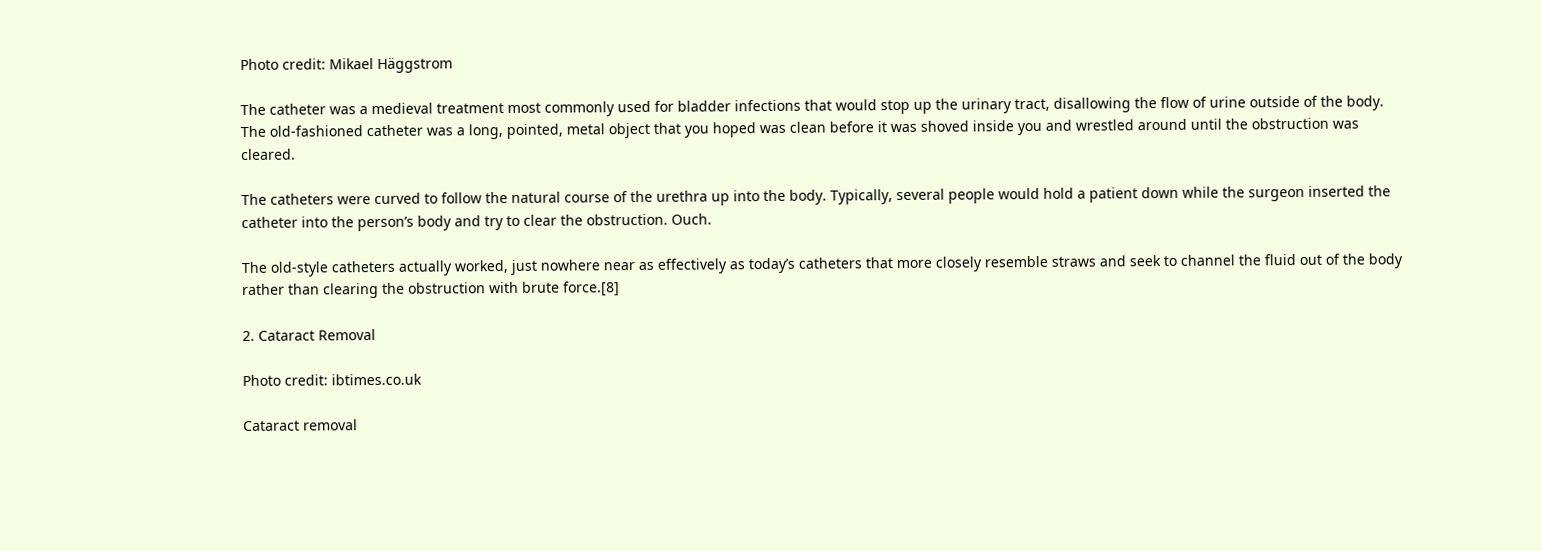Photo credit: Mikael Häggstrom

The catheter was a medieval treatment most commonly used for bladder infections that would stop up the urinary tract, disallowing the flow of urine outside of the body. The old-fashioned catheter was a long, pointed, metal object that you hoped was clean before it was shoved inside you and wrestled around until the obstruction was cleared.

The catheters were curved to follow the natural course of the urethra up into the body. Typically, several people would hold a patient down while the surgeon inserted the catheter into the person’s body and try to clear the obstruction. Ouch.

The old-style catheters actually worked, just nowhere near as effectively as today’s catheters that more closely resemble straws and seek to channel the fluid out of the body rather than clearing the obstruction with brute force.[8]

2. Cataract Removal

Photo credit: ibtimes.co.uk

Cataract removal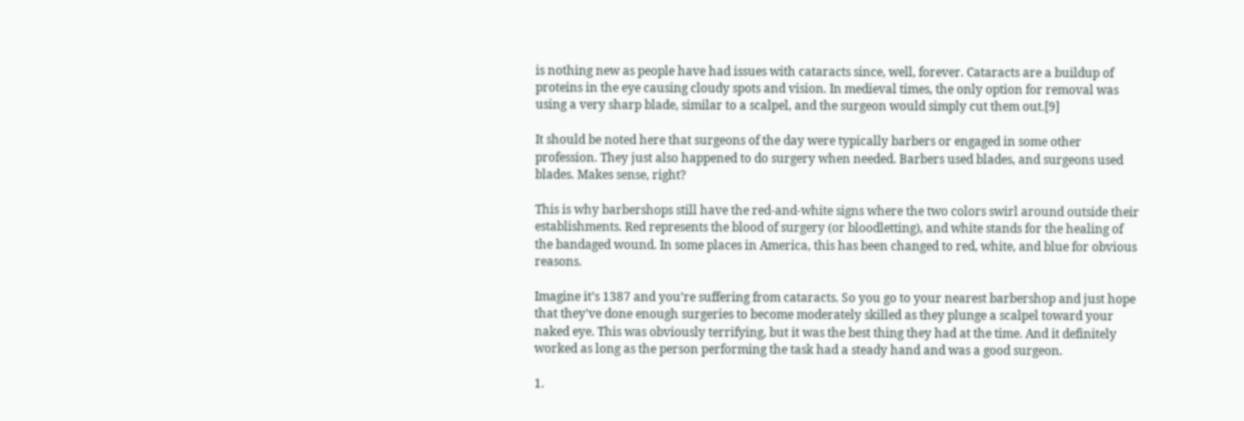is nothing new as people have had issues with cataracts since, well, forever. Cataracts are a buildup of proteins in the eye causing cloudy spots and vision. In medieval times, the only option for removal was using a very sharp blade, similar to a scalpel, and the surgeon would simply cut them out.[9]

It should be noted here that surgeons of the day were typically barbers or engaged in some other profession. They just also happened to do surgery when needed. Barbers used blades, and surgeons used blades. Makes sense, right?

This is why barbershops still have the red-and-white signs where the two colors swirl around outside their establishments. Red represents the blood of surgery (or bloodletting), and white stands for the healing of the bandaged wound. In some places in America, this has been changed to red, white, and blue for obvious reasons.

Imagine it’s 1387 and you’re suffering from cataracts. So you go to your nearest barbershop and just hope that they’ve done enough surgeries to become moderately skilled as they plunge a scalpel toward your naked eye. This was obviously terrifying, but it was the best thing they had at the time. And it definitely worked as long as the person performing the task had a steady hand and was a good surgeon.

1.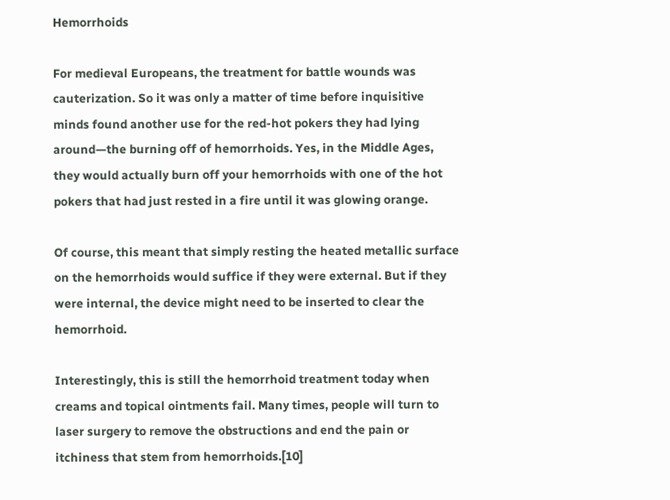Hemorrhoids

For medieval Europeans, the treatment for battle wounds was cauterization. So it was only a matter of time before inquisitive minds found another use for the red-hot pokers they had lying around—the burning off of hemorrhoids. Yes, in the Middle Ages, they would actually burn off your hemorrhoids with one of the hot pokers that had just rested in a fire until it was glowing orange.

Of course, this meant that simply resting the heated metallic surface on the hemorrhoids would suffice if they were external. But if they were internal, the device might need to be inserted to clear the hemorrhoid.

Interestingly, this is still the hemorrhoid treatment today when creams and topical ointments fail. Many times, people will turn to laser surgery to remove the obstructions and end the pain or itchiness that stem from hemorrhoids.[10]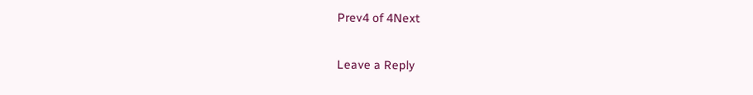Prev4 of 4Next

Leave a Reply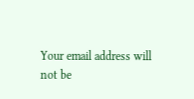Your email address will not be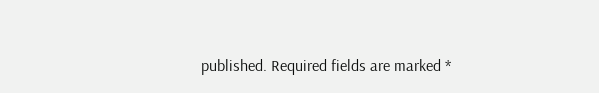published. Required fields are marked *